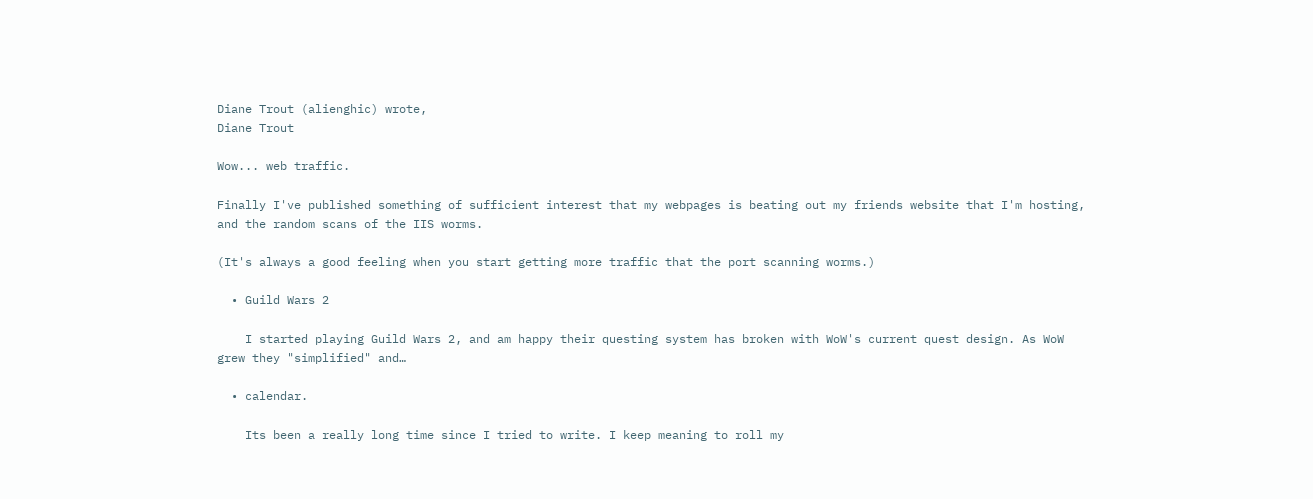Diane Trout (alienghic) wrote,
Diane Trout

Wow... web traffic.

Finally I've published something of sufficient interest that my webpages is beating out my friends website that I'm hosting, and the random scans of the IIS worms.

(It's always a good feeling when you start getting more traffic that the port scanning worms.)

  • Guild Wars 2

    I started playing Guild Wars 2, and am happy their questing system has broken with WoW's current quest design. As WoW grew they "simplified" and…

  • calendar.

    Its been a really long time since I tried to write. I keep meaning to roll my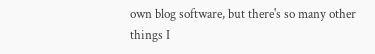own blog software, but there's so many other things I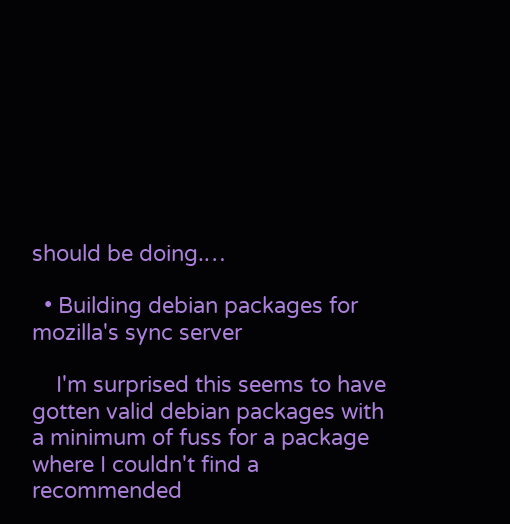should be doing.…

  • Building debian packages for mozilla's sync server

    I'm surprised this seems to have gotten valid debian packages with a minimum of fuss for a package where I couldn't find a recommended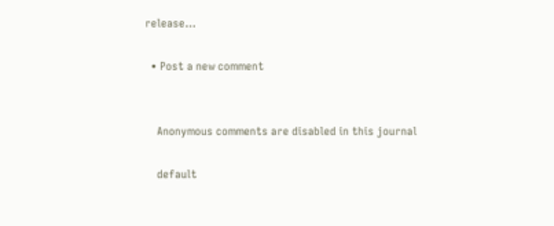release…

  • Post a new comment


    Anonymous comments are disabled in this journal

    default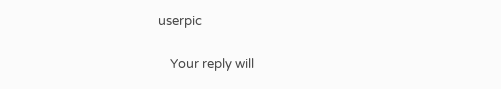userpic

    Your reply will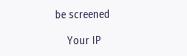be screened

    Your IP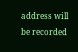address will be recorded